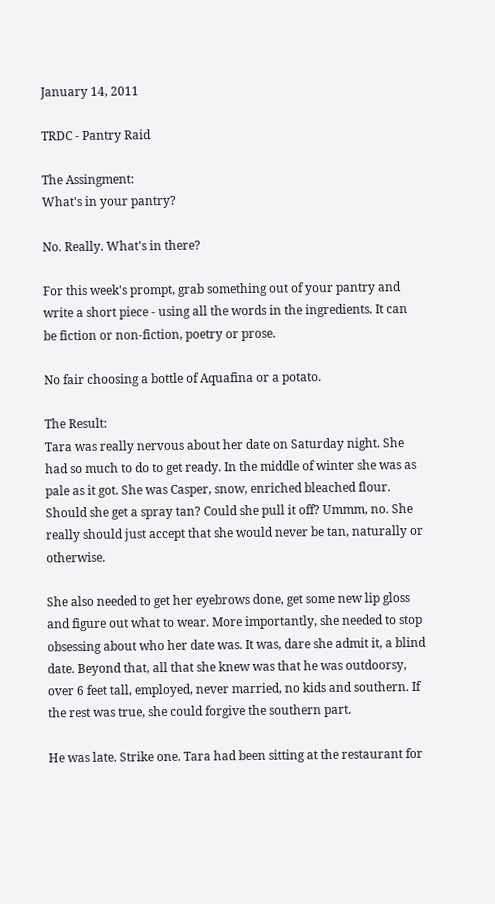January 14, 2011

TRDC - Pantry Raid

The Assingment:
What's in your pantry?

No. Really. What's in there?

For this week's prompt, grab something out of your pantry and write a short piece - using all the words in the ingredients. It can be fiction or non-fiction, poetry or prose.

No fair choosing a bottle of Aquafina or a potato.

The Result:
Tara was really nervous about her date on Saturday night. She had so much to do to get ready. In the middle of winter she was as pale as it got. She was Casper, snow, enriched bleached flour. Should she get a spray tan? Could she pull it off? Ummm, no. She really should just accept that she would never be tan, naturally or otherwise.

She also needed to get her eyebrows done, get some new lip gloss and figure out what to wear. More importantly, she needed to stop obsessing about who her date was. It was, dare she admit it, a blind date. Beyond that, all that she knew was that he was outdoorsy, over 6 feet tall, employed, never married, no kids and southern. If the rest was true, she could forgive the southern part.

He was late. Strike one. Tara had been sitting at the restaurant for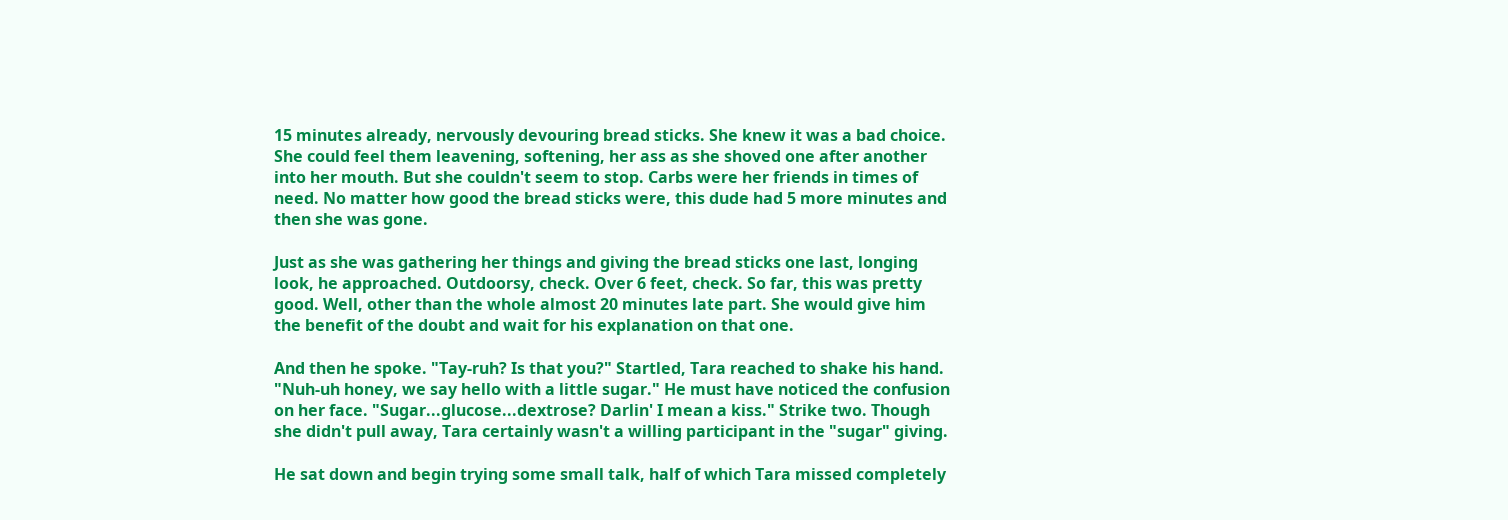15 minutes already, nervously devouring bread sticks. She knew it was a bad choice. She could feel them leavening, softening, her ass as she shoved one after another into her mouth. But she couldn't seem to stop. Carbs were her friends in times of need. No matter how good the bread sticks were, this dude had 5 more minutes and then she was gone.

Just as she was gathering her things and giving the bread sticks one last, longing look, he approached. Outdoorsy, check. Over 6 feet, check. So far, this was pretty good. Well, other than the whole almost 20 minutes late part. She would give him the benefit of the doubt and wait for his explanation on that one.

And then he spoke. "Tay-ruh? Is that you?" Startled, Tara reached to shake his hand. "Nuh-uh honey, we say hello with a little sugar." He must have noticed the confusion on her face. "Sugar...glucose...dextrose? Darlin' I mean a kiss." Strike two. Though she didn't pull away, Tara certainly wasn't a willing participant in the "sugar" giving.

He sat down and begin trying some small talk, half of which Tara missed completely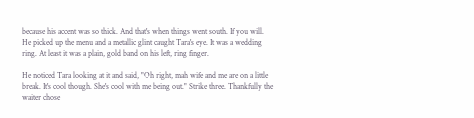because his accent was so thick. And that's when things went south. If you will. He picked up the menu and a metallic glint caught Tara's eye. It was a wedding ring. At least it was a plain, gold band on his left, ring finger.

He noticed Tara looking at it and said, "Oh right, mah wife and me are on a little break. It's cool though. She's cool with me being out." Strike three. Thankfully the waiter chose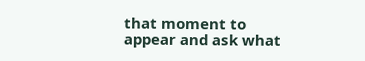that moment to appear and ask what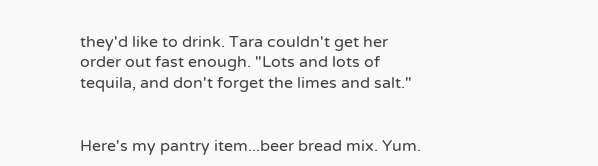they'd like to drink. Tara couldn't get her order out fast enough. "Lots and lots of tequila, and don't forget the limes and salt."


Here's my pantry item...beer bread mix. Yum.